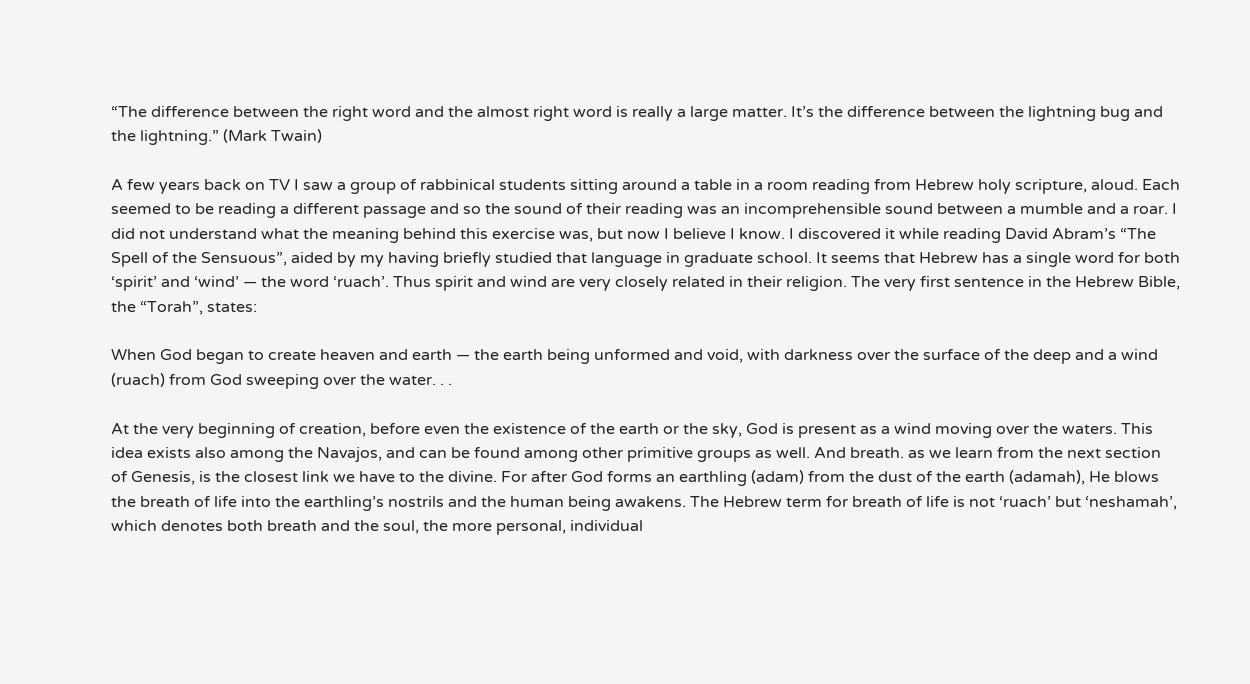“The difference between the right word and the almost right word is really a large matter. It’s the difference between the lightning bug and the lightning.” (Mark Twain)

A few years back on TV I saw a group of rabbinical students sitting around a table in a room reading from Hebrew holy scripture, aloud. Each seemed to be reading a different passage and so the sound of their reading was an incomprehensible sound between a mumble and a roar. I did not understand what the meaning behind this exercise was, but now I believe I know. I discovered it while reading David Abram’s “The Spell of the Sensuous”, aided by my having briefly studied that language in graduate school. It seems that Hebrew has a single word for both ‘spirit’ and ‘wind’ — the word ‘ruach’. Thus spirit and wind are very closely related in their religion. The very first sentence in the Hebrew Bible, the “Torah”, states:

When God began to create heaven and earth — the earth being unformed and void, with darkness over the surface of the deep and a wind (ruach) from God sweeping over the water. . .

At the very beginning of creation, before even the existence of the earth or the sky, God is present as a wind moving over the waters. This idea exists also among the Navajos, and can be found among other primitive groups as well. And breath. as we learn from the next section of Genesis, is the closest link we have to the divine. For after God forms an earthling (adam) from the dust of the earth (adamah), He blows the breath of life into the earthling’s nostrils and the human being awakens. The Hebrew term for breath of life is not ‘ruach’ but ‘neshamah’, which denotes both breath and the soul, the more personal, individual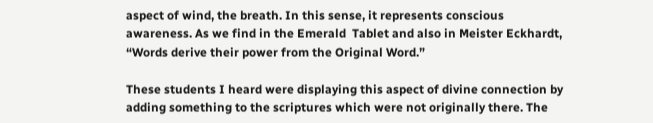aspect of wind, the breath. In this sense, it represents conscious awareness. As we find in the Emerald  Tablet and also in Meister Eckhardt, “Words derive their power from the Original Word.”

These students I heard were displaying this aspect of divine connection by adding something to the scriptures which were not originally there. The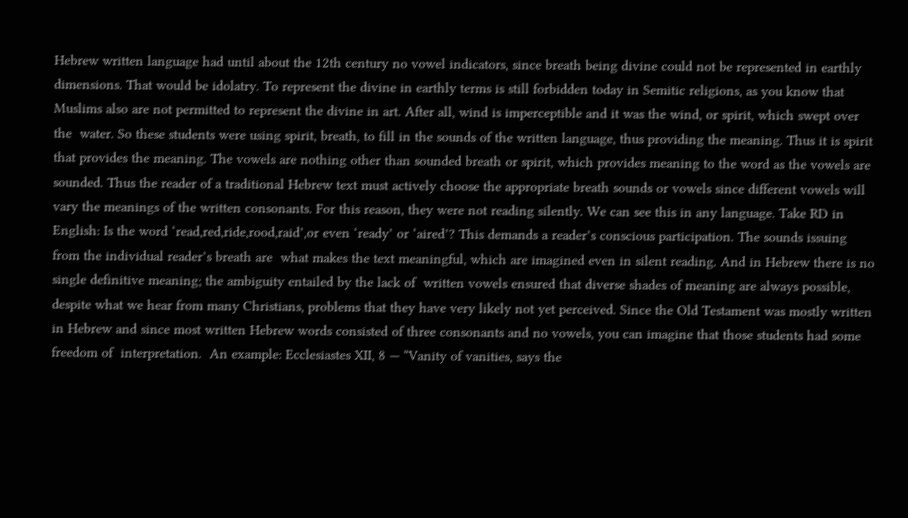Hebrew written language had until about the 12th century no vowel indicators, since breath being divine could not be represented in earthly dimensions. That would be idolatry. To represent the divine in earthly terms is still forbidden today in Semitic religions, as you know that Muslims also are not permitted to represent the divine in art. After all, wind is imperceptible and it was the wind, or spirit, which swept over the  water. So these students were using spirit, breath, to fill in the sounds of the written language, thus providing the meaning. Thus it is spirit that provides the meaning. The vowels are nothing other than sounded breath or spirit, which provides meaning to the word as the vowels are sounded. Thus the reader of a traditional Hebrew text must actively choose the appropriate breath sounds or vowels since different vowels will vary the meanings of the written consonants. For this reason, they were not reading silently. We can see this in any language. Take RD in English: Is the word ‘read,red,ride,rood,raid’,or even ‘ready’ or ‘aired’? This demands a reader’s conscious participation. The sounds issuing from the individual reader’s breath are  what makes the text meaningful, which are imagined even in silent reading. And in Hebrew there is no single definitive meaning; the ambiguity entailed by the lack of  written vowels ensured that diverse shades of meaning are always possible, despite what we hear from many Christians, problems that they have very likely not yet perceived. Since the Old Testament was mostly written in Hebrew and since most written Hebrew words consisted of three consonants and no vowels, you can imagine that those students had some freedom of  interpretation.  An example: Ecclesiastes XII, 8 — “Vanity of vanities, says the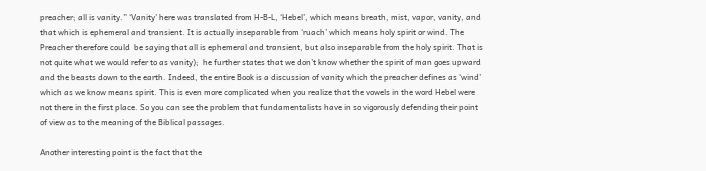preacher; all is vanity.” ‘Vanity’ here was translated from H-B-L, ‘Hebel’, which means breath, mist, vapor, vanity, and that which is ephemeral and transient. It is actually inseparable from ‘ruach’ which means holy spirit or wind. The Preacher therefore could  be saying that all is ephemeral and transient, but also inseparable from the holy spirit. That is not quite what we would refer to as vanity);  he further states that we don’t know whether the spirit of man goes upward and the beasts down to the earth. Indeed, the entire Book is a discussion of vanity which the preacher defines as ‘wind’ which as we know means spirit. This is even more complicated when you realize that the vowels in the word Hebel were not there in the first place. So you can see the problem that fundamentalists have in so vigorously defending their point of view as to the meaning of the Biblical passages.

Another interesting point is the fact that the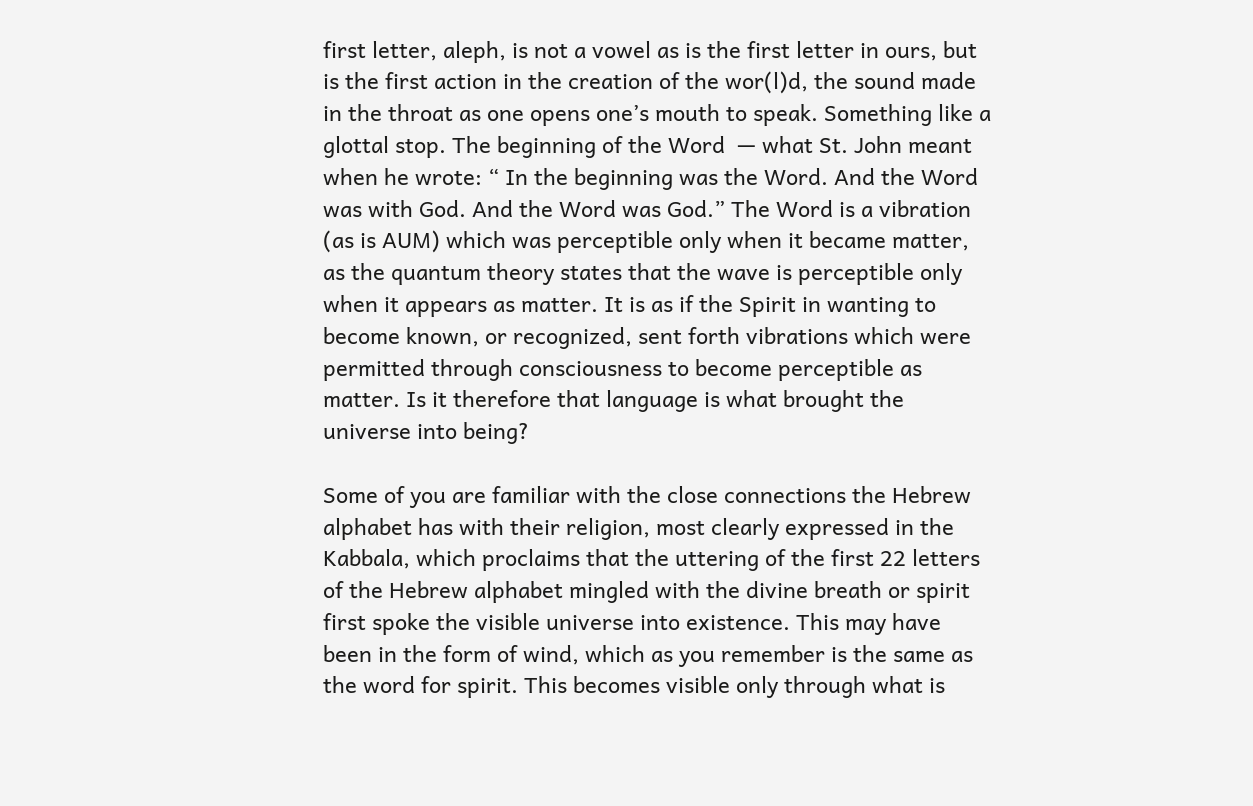first letter, aleph, is not a vowel as is the first letter in ours, but is the first action in the creation of the wor(l)d, the sound made in the throat as one opens one’s mouth to speak. Something like a glottal stop. The beginning of the Word  — what St. John meant when he wrote: “ In the beginning was the Word. And the Word was with God. And the Word was God.” The Word is a vibration (as is AUM) which was perceptible only when it became matter, as the quantum theory states that the wave is perceptible only when it appears as matter. It is as if the Spirit in wanting to become known, or recognized, sent forth vibrations which were permitted through consciousness to become perceptible as matter. Is it therefore that language is what brought the universe into being?

Some of you are familiar with the close connections the Hebrew alphabet has with their religion, most clearly expressed in the  Kabbala, which proclaims that the uttering of the first 22 letters of the Hebrew alphabet mingled with the divine breath or spirit first spoke the visible universe into existence. This may have been in the form of wind, which as you remember is the same as the word for spirit. This becomes visible only through what is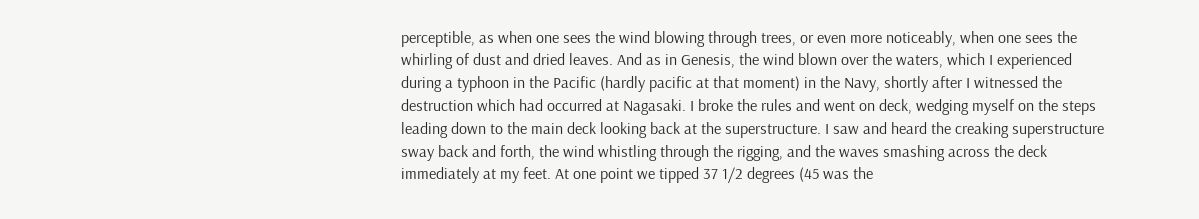perceptible, as when one sees the wind blowing through trees, or even more noticeably, when one sees the whirling of dust and dried leaves. And as in Genesis, the wind blown over the waters, which I experienced during a typhoon in the Pacific (hardly pacific at that moment) in the Navy, shortly after I witnessed the destruction which had occurred at Nagasaki. I broke the rules and went on deck, wedging myself on the steps leading down to the main deck looking back at the superstructure. I saw and heard the creaking superstructure sway back and forth, the wind whistling through the rigging, and the waves smashing across the deck immediately at my feet. At one point we tipped 37 1/2 degrees (45 was the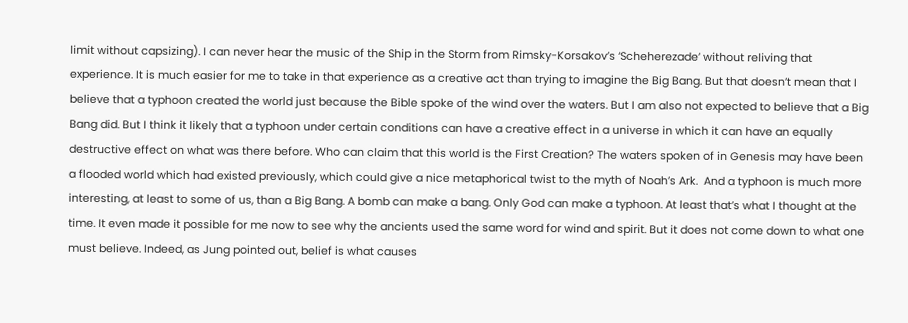limit without capsizing). I can never hear the music of the Ship in the Storm from Rimsky-Korsakov’s ‘Scheherezade’ without reliving that experience. It is much easier for me to take in that experience as a creative act than trying to imagine the Big Bang. But that doesn’t mean that I believe that a typhoon created the world just because the Bible spoke of the wind over the waters. But I am also not expected to believe that a Big Bang did. But I think it likely that a typhoon under certain conditions can have a creative effect in a universe in which it can have an equally destructive effect on what was there before. Who can claim that this world is the First Creation? The waters spoken of in Genesis may have been a flooded world which had existed previously, which could give a nice metaphorical twist to the myth of Noah’s Ark.  And a typhoon is much more interesting, at least to some of us, than a Big Bang. A bomb can make a bang. Only God can make a typhoon. At least that’s what I thought at the time. It even made it possible for me now to see why the ancients used the same word for wind and spirit. But it does not come down to what one must believe. Indeed, as Jung pointed out, belief is what causes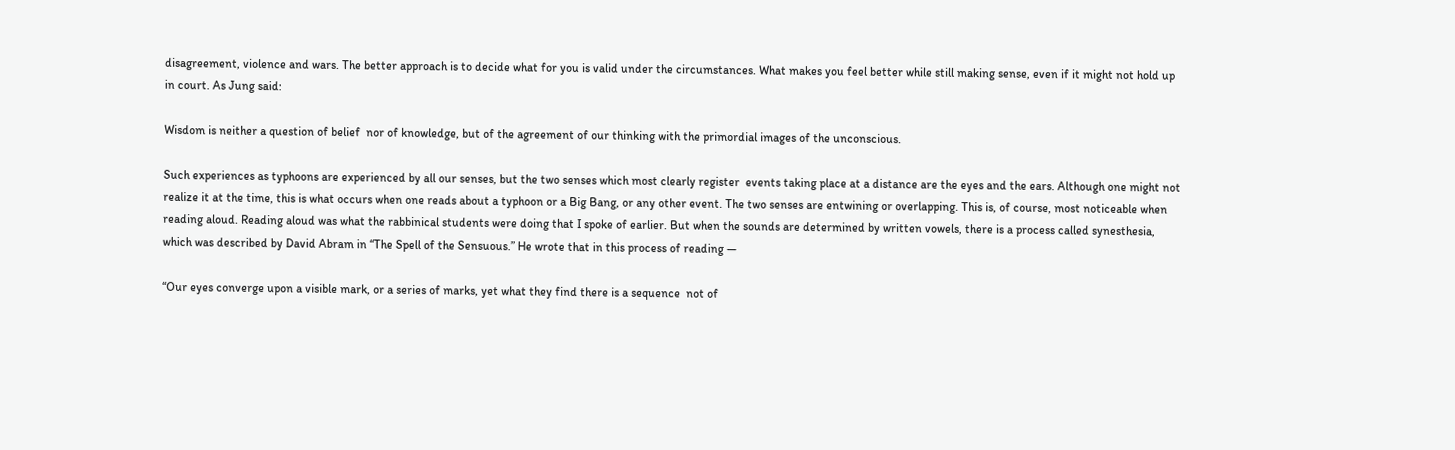disagreement, violence and wars. The better approach is to decide what for you is valid under the circumstances. What makes you feel better while still making sense, even if it might not hold up in court. As Jung said:

Wisdom is neither a question of belief  nor of knowledge, but of the agreement of our thinking with the primordial images of the unconscious.

Such experiences as typhoons are experienced by all our senses, but the two senses which most clearly register  events taking place at a distance are the eyes and the ears. Although one might not realize it at the time, this is what occurs when one reads about a typhoon or a Big Bang, or any other event. The two senses are entwining or overlapping. This is, of course, most noticeable when reading aloud. Reading aloud was what the rabbinical students were doing that I spoke of earlier. But when the sounds are determined by written vowels, there is a process called synesthesia, which was described by David Abram in “The Spell of the Sensuous.” He wrote that in this process of reading —

“Our eyes converge upon a visible mark, or a series of marks, yet what they find there is a sequence  not of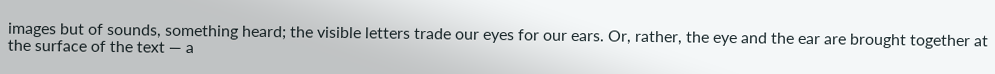images but of sounds, something heard; the visible letters trade our eyes for our ears. Or, rather, the eye and the ear are brought together at the surface of the text — a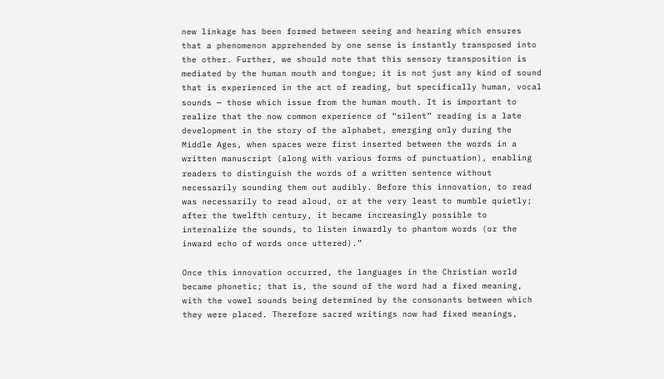new linkage has been formed between seeing and hearing which ensures that a phenomenon apprehended by one sense is instantly transposed into the other. Further, we should note that this sensory transposition is mediated by the human mouth and tongue; it is not just any kind of sound that is experienced in the act of reading, but specifically human, vocal sounds — those which issue from the human mouth. It is important to realize that the now common experience of “silent” reading is a late development in the story of the alphabet, emerging only during the Middle Ages, when spaces were first inserted between the words in a written manuscript (along with various forms of punctuation), enabling readers to distinguish the words of a written sentence without necessarily sounding them out audibly. Before this innovation, to read was necessarily to read aloud, or at the very least to mumble quietly; after the twelfth century, it became increasingly possible to internalize the sounds, to listen inwardly to phantom words (or the inward echo of words once uttered).”

Once this innovation occurred, the languages in the Christian world became phonetic; that is, the sound of the word had a fixed meaning, with the vowel sounds being determined by the consonants between which they were placed. Therefore sacred writings now had fixed meanings,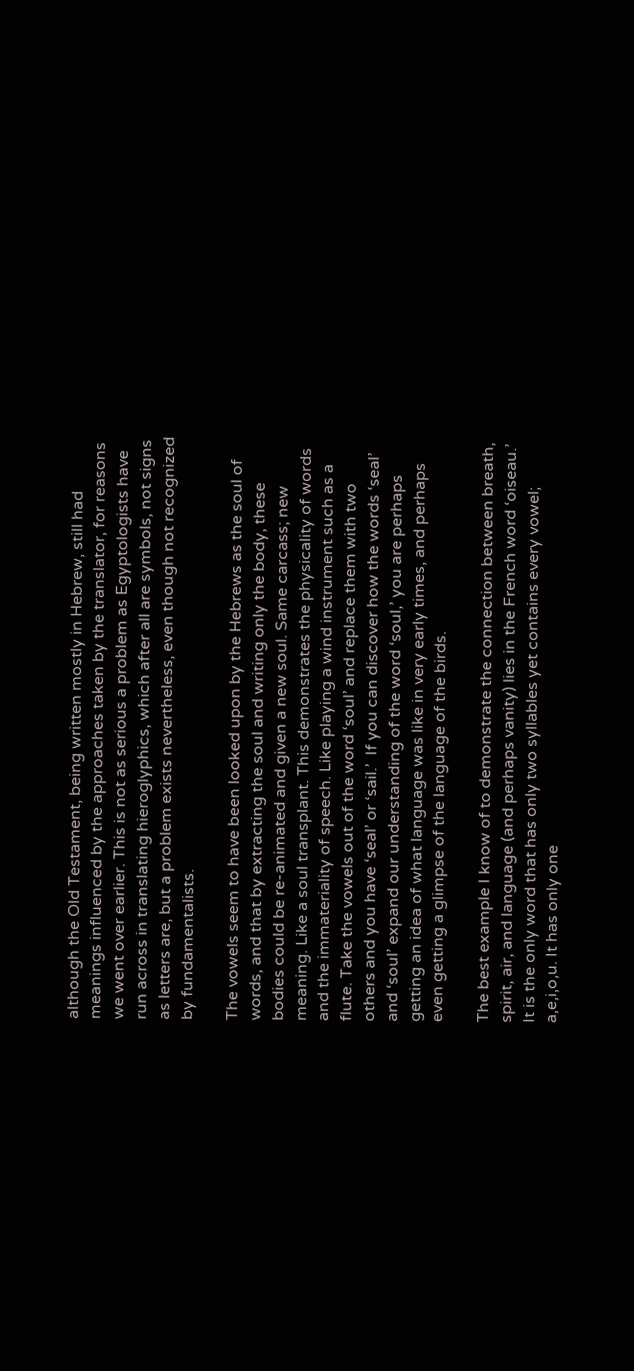although the Old Testament, being written mostly in Hebrew, still had meanings influenced by the approaches taken by the translator, for reasons we went over earlier. This is not as serious a problem as Egyptologists have run across in translating hieroglyphics, which after all are symbols, not signs as letters are, but a problem exists nevertheless, even though not recognized by fundamentalists.

The vowels seem to have been looked upon by the Hebrews as the soul of words, and that by extracting the soul and writing only the body, these bodies could be re-animated and given a new soul. Same carcass; new meaning. Like a soul transplant. This demonstrates the physicality of words and the immateriality of speech. Like playing a wind instrument such as a flute. Take the vowels out of the word ‘soul’ and replace them with two others and you have ‘seal’ or ‘sail.’  If you can discover how the words ‘seal’ and ‘soul’ expand our understanding of the word ‘soul,’ you are perhaps getting an idea of what language was like in very early times, and perhaps even getting a glimpse of the language of the birds.

The best example I know of to demonstrate the connection between breath, spirit, air, and language (and perhaps vanity) lies in the French word ‘oiseau.’  It is the only word that has only two syllables yet contains every vowel; a,e,i,o,u. It has only one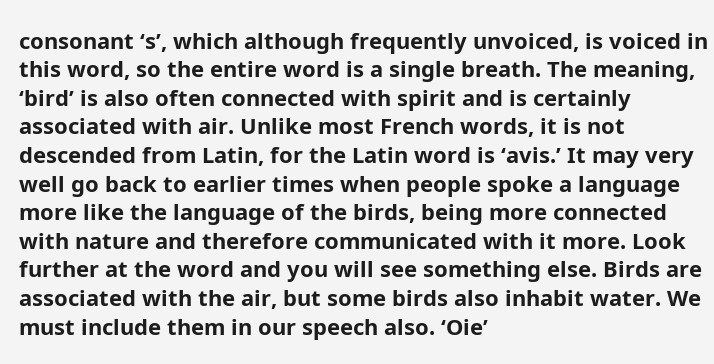consonant ‘s’, which although frequently unvoiced, is voiced in this word, so the entire word is a single breath. The meaning, ‘bird’ is also often connected with spirit and is certainly associated with air. Unlike most French words, it is not descended from Latin, for the Latin word is ‘avis.’ It may very well go back to earlier times when people spoke a language more like the language of the birds, being more connected with nature and therefore communicated with it more. Look further at the word and you will see something else. Birds are associated with the air, but some birds also inhabit water. We must include them in our speech also. ‘Oie’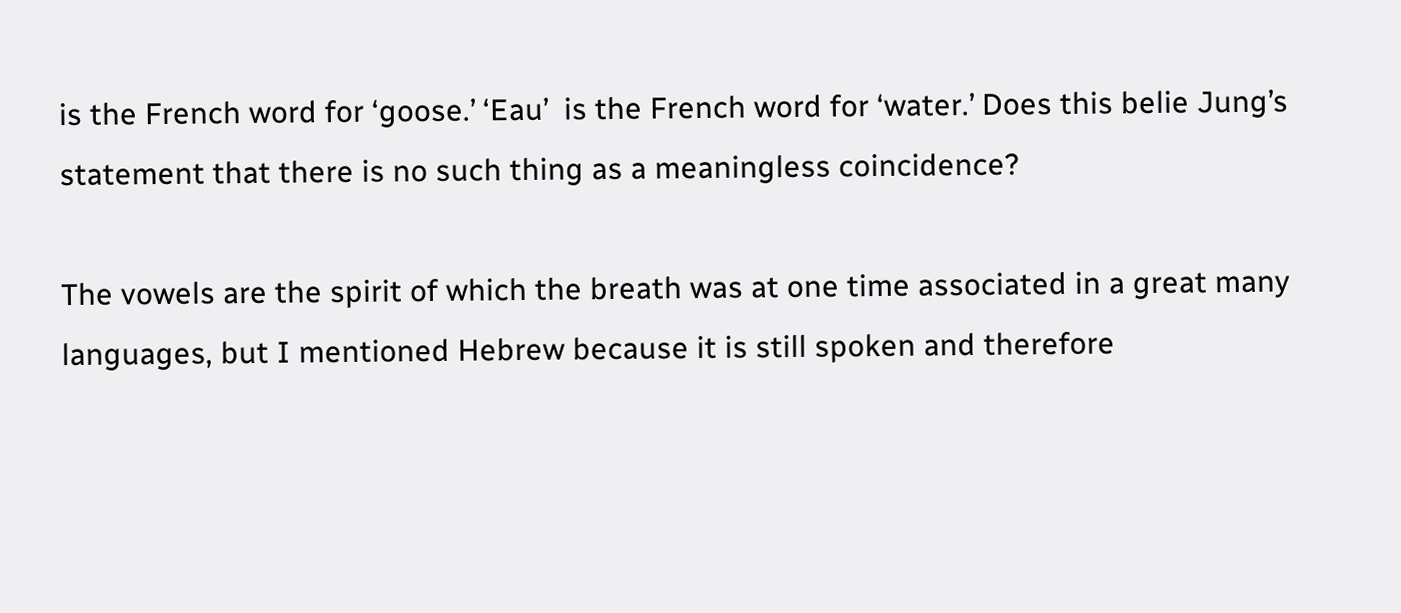is the French word for ‘goose.’ ‘Eau’  is the French word for ‘water.’ Does this belie Jung’s statement that there is no such thing as a meaningless coincidence?

The vowels are the spirit of which the breath was at one time associated in a great many languages, but I mentioned Hebrew because it is still spoken and therefore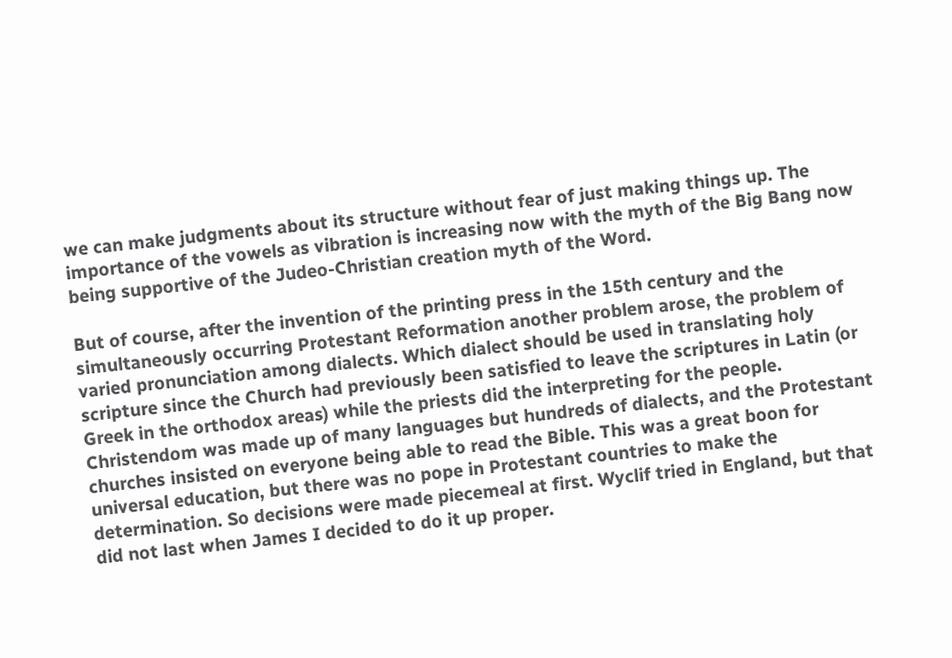we can make judgments about its structure without fear of just making things up. The importance of the vowels as vibration is increasing now with the myth of the Big Bang now being supportive of the Judeo-Christian creation myth of the Word.

But of course, after the invention of the printing press in the 15th century and the simultaneously occurring Protestant Reformation another problem arose, the problem of varied pronunciation among dialects. Which dialect should be used in translating holy scripture since the Church had previously been satisfied to leave the scriptures in Latin (or Greek in the orthodox areas) while the priests did the interpreting for the people. Christendom was made up of many languages but hundreds of dialects, and the Protestant churches insisted on everyone being able to read the Bible. This was a great boon for universal education, but there was no pope in Protestant countries to make the determination. So decisions were made piecemeal at first. Wyclif tried in England, but that did not last when James I decided to do it up proper.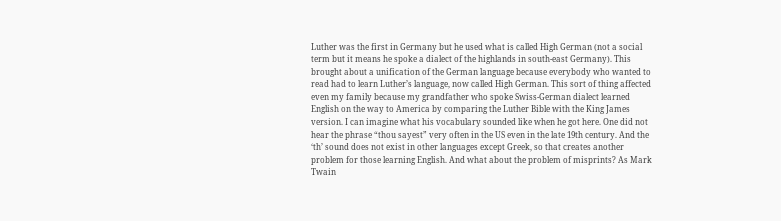Luther was the first in Germany but he used what is called High German (not a social term but it means he spoke a dialect of the highlands in south-east Germany). This brought about a unification of the German language because everybody who wanted to read had to learn Luther’s language, now called High German. This sort of thing affected even my family because my grandfather who spoke Swiss-German dialect learned English on the way to America by comparing the Luther Bible with the King James version. I can imagine what his vocabulary sounded like when he got here. One did not hear the phrase “thou sayest” very often in the US even in the late 19th century. And the ‘th’ sound does not exist in other languages except Greek, so that creates another problem for those learning English. And what about the problem of misprints? As Mark Twain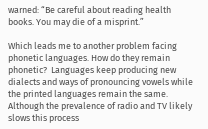warned: “Be careful about reading health books. You may die of a misprint.”

Which leads me to another problem facing phonetic languages. How do they remain phonetic?  Languages keep producing new dialects and ways of pronouncing vowels while the printed languages remain the same. Although the prevalence of radio and TV likely slows this process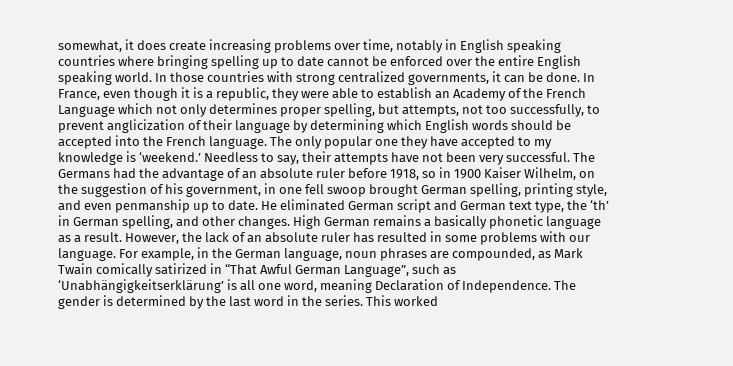somewhat, it does create increasing problems over time, notably in English speaking countries where bringing spelling up to date cannot be enforced over the entire English speaking world. In those countries with strong centralized governments, it can be done. In France, even though it is a republic, they were able to establish an Academy of the French Language which not only determines proper spelling, but attempts, not too successfully, to prevent anglicization of their language by determining which English words should be accepted into the French language. The only popular one they have accepted to my knowledge is ‘weekend.’ Needless to say, their attempts have not been very successful. The Germans had the advantage of an absolute ruler before 1918, so in 1900 Kaiser Wilhelm, on the suggestion of his government, in one fell swoop brought German spelling, printing style, and even penmanship up to date. He eliminated German script and German text type, the ‘th’ in German spelling, and other changes. High German remains a basically phonetic language as a result. However, the lack of an absolute ruler has resulted in some problems with our language. For example, in the German language, noun phrases are compounded, as Mark Twain comically satirized in “That Awful German Language”, such as ‘Unabhängigkeitserklärung’ is all one word, meaning Declaration of Independence. The gender is determined by the last word in the series. This worked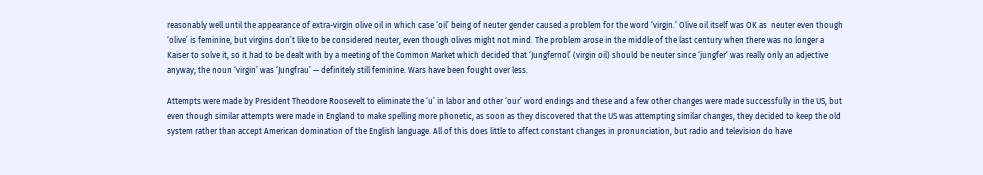reasonably well until the appearance of extra-virgin olive oil in which case ‘oil’ being of neuter gender caused a problem for the word ‘virgin.’ Olive oil itself was OK as  neuter even though ‘olive’ is feminine, but virgins don’t like to be considered neuter, even though olives might not mind. The problem arose in the middle of the last century when there was no longer a Kaiser to solve it, so it had to be dealt with by a meeting of the Common Market which decided that ‘Jungfernol’ (virgin oil) should be neuter since ‘jungfer’ was really only an adjective anyway; the noun ‘virgin’ was ‘Jungfrau’ — definitely still feminine. Wars have been fought over less.

Attempts were made by President Theodore Roosevelt to eliminate the ‘u’ in labor and other ‘our’ word endings and these and a few other changes were made successfully in the US, but even though similar attempts were made in England to make spelling more phonetic, as soon as they discovered that the US was attempting similar changes, they decided to keep the old system rather than accept American domination of the English language. All of this does little to affect constant changes in pronunciation, but radio and television do have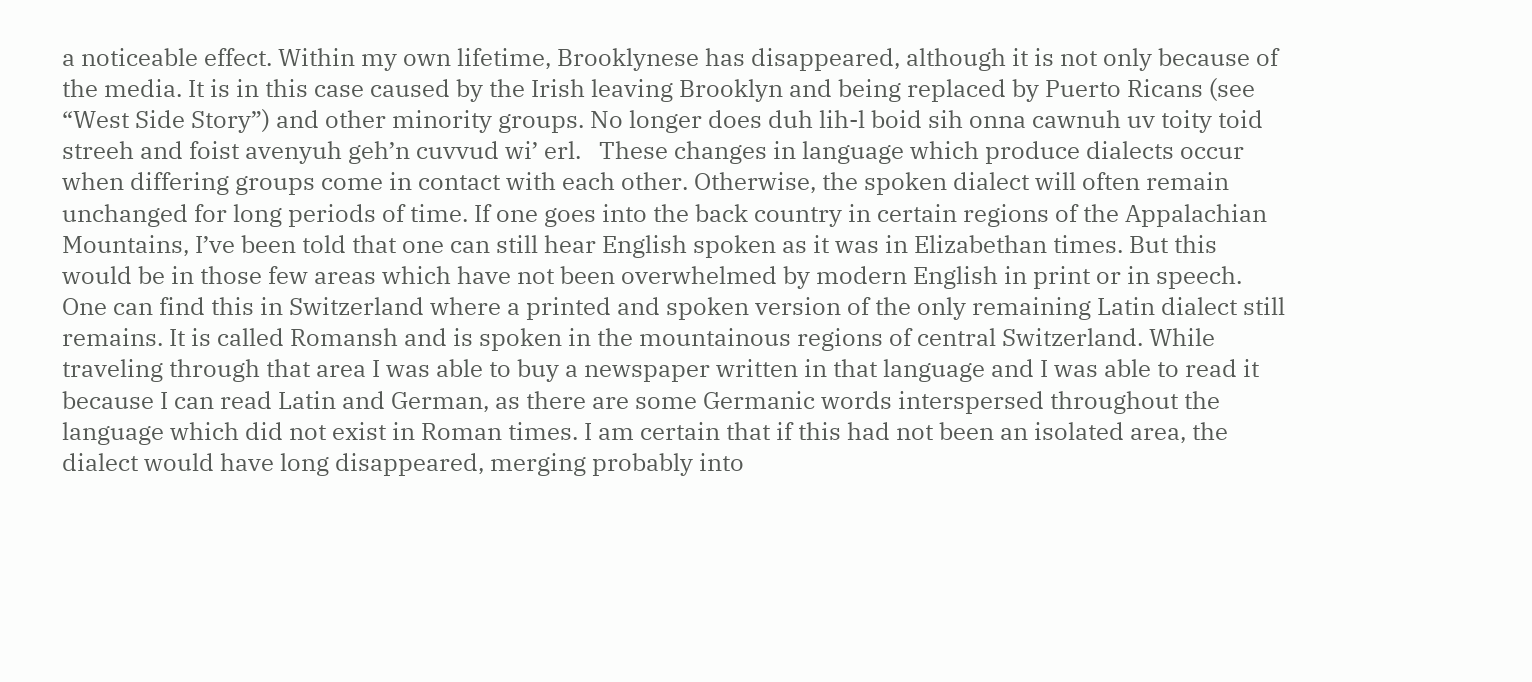a noticeable effect. Within my own lifetime, Brooklynese has disappeared, although it is not only because of the media. It is in this case caused by the Irish leaving Brooklyn and being replaced by Puerto Ricans (see “West Side Story”) and other minority groups. No longer does duh lih-l boid sih onna cawnuh uv toity toid streeh and foist avenyuh geh’n cuvvud wi’ erl.   These changes in language which produce dialects occur when differing groups come in contact with each other. Otherwise, the spoken dialect will often remain unchanged for long periods of time. If one goes into the back country in certain regions of the Appalachian Mountains, I’ve been told that one can still hear English spoken as it was in Elizabethan times. But this would be in those few areas which have not been overwhelmed by modern English in print or in speech. One can find this in Switzerland where a printed and spoken version of the only remaining Latin dialect still remains. It is called Romansh and is spoken in the mountainous regions of central Switzerland. While traveling through that area I was able to buy a newspaper written in that language and I was able to read it because I can read Latin and German, as there are some Germanic words interspersed throughout the language which did not exist in Roman times. I am certain that if this had not been an isolated area, the dialect would have long disappeared, merging probably into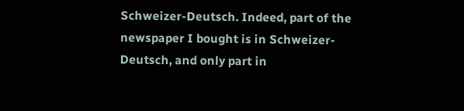Schweizer-Deutsch. Indeed, part of the newspaper I bought is in Schweizer-Deutsch, and only part in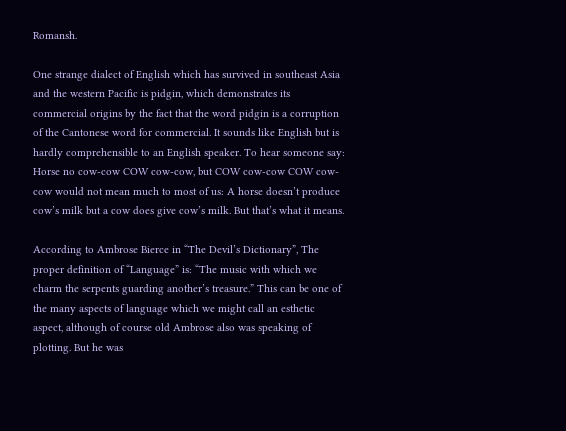Romansh.

One strange dialect of English which has survived in southeast Asia and the western Pacific is pidgin, which demonstrates its commercial origins by the fact that the word pidgin is a corruption of the Cantonese word for commercial. It sounds like English but is hardly comprehensible to an English speaker. To hear someone say: Horse no cow-cow COW cow-cow, but COW cow-cow COW cow-cow would not mean much to most of us: A horse doesn’t produce cow’s milk but a cow does give cow’s milk. But that’s what it means.

According to Ambrose Bierce in “The Devil’s Dictionary”, The proper definition of “Language” is: “The music with which we charm the serpents guarding another’s treasure.” This can be one of the many aspects of language which we might call an esthetic aspect, although of course old Ambrose also was speaking of plotting. But he was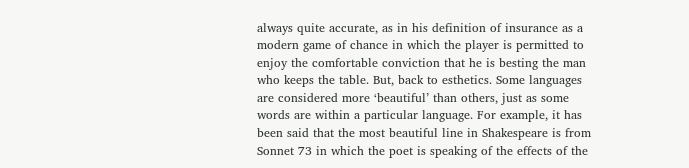always quite accurate, as in his definition of insurance as a modern game of chance in which the player is permitted to enjoy the comfortable conviction that he is besting the man who keeps the table. But, back to esthetics. Some languages are considered more ‘beautiful’ than others, just as some words are within a particular language. For example, it has been said that the most beautiful line in Shakespeare is from Sonnet 73 in which the poet is speaking of the effects of the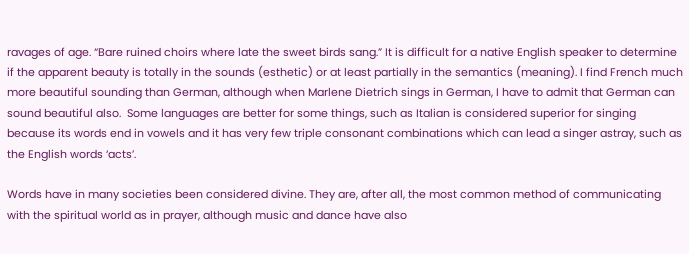ravages of age. “Bare ruined choirs where late the sweet birds sang.” It is difficult for a native English speaker to determine if the apparent beauty is totally in the sounds (esthetic) or at least partially in the semantics (meaning). I find French much more beautiful sounding than German, although when Marlene Dietrich sings in German, I have to admit that German can sound beautiful also.  Some languages are better for some things, such as Italian is considered superior for singing because its words end in vowels and it has very few triple consonant combinations which can lead a singer astray, such as the English words ‘acts’.

Words have in many societies been considered divine. They are, after all, the most common method of communicating with the spiritual world as in prayer, although music and dance have also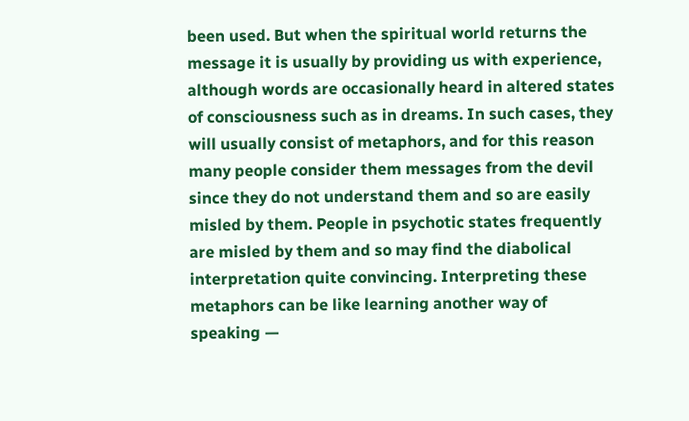been used. But when the spiritual world returns the message it is usually by providing us with experience, although words are occasionally heard in altered states of consciousness such as in dreams. In such cases, they will usually consist of metaphors, and for this reason many people consider them messages from the devil since they do not understand them and so are easily misled by them. People in psychotic states frequently are misled by them and so may find the diabolical interpretation quite convincing. Interpreting these metaphors can be like learning another way of speaking —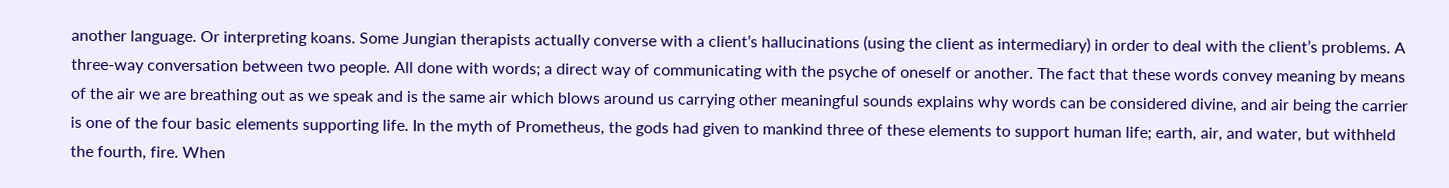another language. Or interpreting koans. Some Jungian therapists actually converse with a client’s hallucinations (using the client as intermediary) in order to deal with the client’s problems. A three-way conversation between two people. All done with words; a direct way of communicating with the psyche of oneself or another. The fact that these words convey meaning by means of the air we are breathing out as we speak and is the same air which blows around us carrying other meaningful sounds explains why words can be considered divine, and air being the carrier is one of the four basic elements supporting life. In the myth of Prometheus, the gods had given to mankind three of these elements to support human life; earth, air, and water, but withheld the fourth, fire. When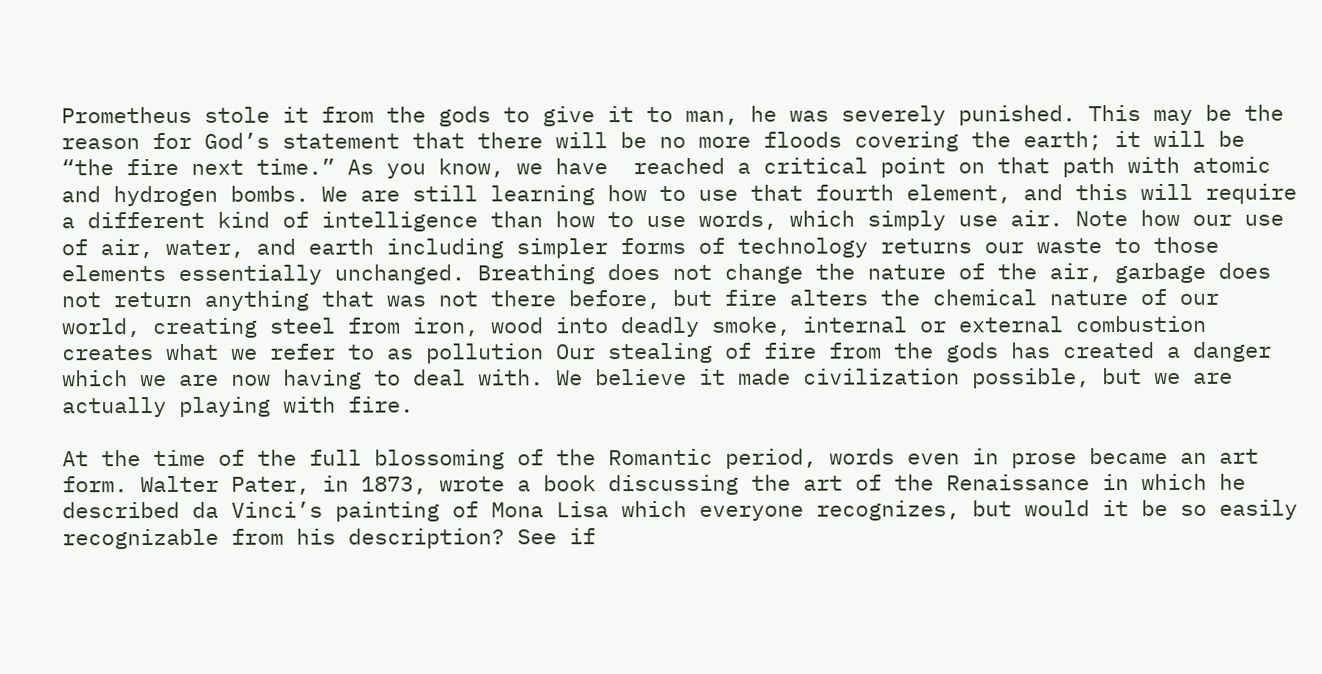Prometheus stole it from the gods to give it to man, he was severely punished. This may be the reason for God’s statement that there will be no more floods covering the earth; it will be “the fire next time.” As you know, we have  reached a critical point on that path with atomic and hydrogen bombs. We are still learning how to use that fourth element, and this will require a different kind of intelligence than how to use words, which simply use air. Note how our use of air, water, and earth including simpler forms of technology returns our waste to those elements essentially unchanged. Breathing does not change the nature of the air, garbage does not return anything that was not there before, but fire alters the chemical nature of our world, creating steel from iron, wood into deadly smoke, internal or external combustion creates what we refer to as pollution Our stealing of fire from the gods has created a danger which we are now having to deal with. We believe it made civilization possible, but we are actually playing with fire.

At the time of the full blossoming of the Romantic period, words even in prose became an art form. Walter Pater, in 1873, wrote a book discussing the art of the Renaissance in which he described da Vinci’s painting of Mona Lisa which everyone recognizes, but would it be so easily recognizable from his description? See if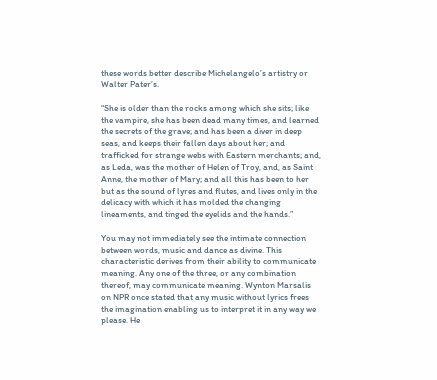these words better describe Michelangelo’s artistry or Walter Pater’s.

“She is older than the rocks among which she sits; like the vampire, she has been dead many times, and learned the secrets of the grave; and has been a diver in deep seas, and keeps their fallen days about her; and trafficked for strange webs with Eastern merchants; and, as Leda, was the mother of Helen of Troy, and, as Saint Anne, the mother of Mary; and all this has been to her but as the sound of lyres and flutes, and lives only in the delicacy with which it has molded the changing lineaments, and tinged the eyelids and the hands.”

You may not immediately see the intimate connection between words, music and dance as divine. This characteristic derives from their ability to communicate meaning. Any one of the three, or any combination thereof, may communicate meaning. Wynton Marsalis on NPR once stated that any music without lyrics frees the imagination enabling us to interpret it in any way we please. He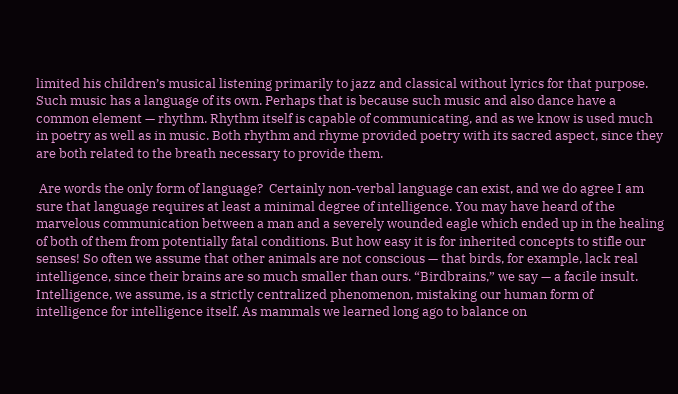limited his children’s musical listening primarily to jazz and classical without lyrics for that purpose. Such music has a language of its own. Perhaps that is because such music and also dance have a common element — rhythm. Rhythm itself is capable of communicating, and as we know is used much in poetry as well as in music. Both rhythm and rhyme provided poetry with its sacred aspect, since they are both related to the breath necessary to provide them.

 Are words the only form of language?  Certainly non-verbal language can exist, and we do agree I am sure that language requires at least a minimal degree of intelligence. You may have heard of the  marvelous communication between a man and a severely wounded eagle which ended up in the healing of both of them from potentially fatal conditions. But how easy it is for inherited concepts to stifle our senses! So often we assume that other animals are not conscious — that birds, for example, lack real intelligence, since their brains are so much smaller than ours. “Birdbrains,” we say — a facile insult. Intelligence, we assume, is a strictly centralized phenomenon, mistaking our human form of intelligence for intelligence itself. As mammals we learned long ago to balance on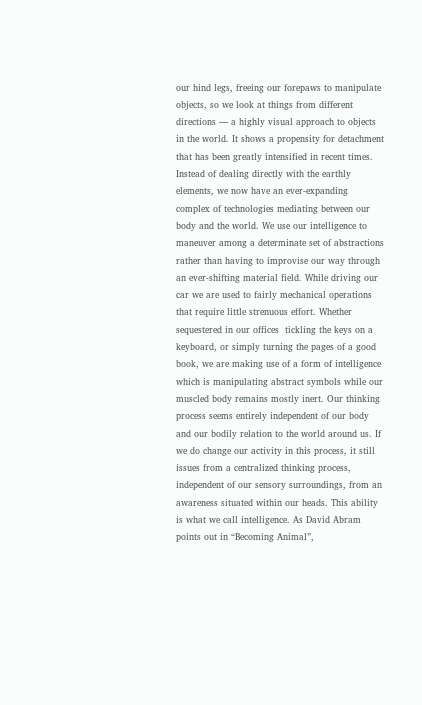our hind legs, freeing our forepaws to manipulate objects, so we look at things from different directions — a highly visual approach to objects in the world. It shows a propensity for detachment that has been greatly intensified in recent times. Instead of dealing directly with the earthly elements, we now have an ever-expanding complex of technologies mediating between our body and the world. We use our intelligence to maneuver among a determinate set of abstractions rather than having to improvise our way through an ever-shifting material field. While driving our car we are used to fairly mechanical operations that require little strenuous effort. Whether sequestered in our offices  tickling the keys on a keyboard, or simply turning the pages of a good book, we are making use of a form of intelligence which is manipulating abstract symbols while our muscled body remains mostly inert. Our thinking process seems entirely independent of our body and our bodily relation to the world around us. If we do change our activity in this process, it still issues from a centralized thinking process, independent of our sensory surroundings, from an awareness situated within our heads. This ability is what we call intelligence. As David Abram points out in “Becoming Animal”,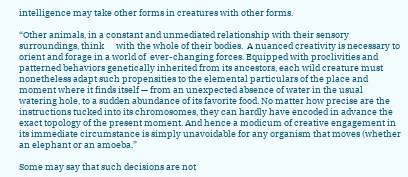intelligence may take other forms in creatures with other forms.

“Other animals, in a constant and unmediated relationship with their sensory surroundings, think      with the whole of their bodies.  A nuanced creativity is necessary to orient and forage in a world of  ever-changing forces. Equipped with proclivities and patterned behaviors genetically inherited from its ancestors, each wild creature must nonetheless adapt such propensities to the elemental particulars of the place and moment where it finds itself — from an unexpected absence of water in the usual watering hole, to a sudden abundance of its favorite food. No matter how precise are the instructions tucked into its chromosomes, they can hardly have encoded in advance the exact topology of the present moment. And hence a modicum of creative engagement in its immediate circumstance is simply unavoidable for any organism that moves (whether an elephant or an amoeba.”

Some may say that such decisions are not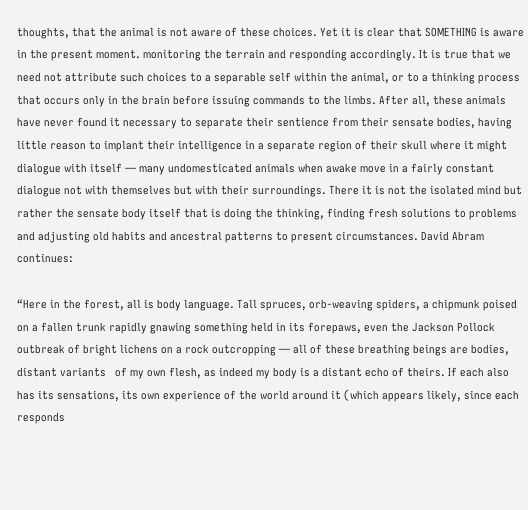thoughts, that the animal is not aware of these choices. Yet it is clear that SOMETHING is aware in the present moment. monitoring the terrain and responding accordingly. It is true that we need not attribute such choices to a separable self within the animal, or to a thinking process that occurs only in the brain before issuing commands to the limbs. After all, these animals have never found it necessary to separate their sentience from their sensate bodies, having little reason to implant their intelligence in a separate region of their skull where it might dialogue with itself — many undomesticated animals when awake move in a fairly constant dialogue not with themselves but with their surroundings. There it is not the isolated mind but rather the sensate body itself that is doing the thinking, finding fresh solutions to problems and adjusting old habits and ancestral patterns to present circumstances. David Abram continues:

“Here in the forest, all is body language. Tall spruces, orb-weaving spiders, a chipmunk poised on a fallen trunk rapidly gnawing something held in its forepaws, even the Jackson Pollock outbreak of bright lichens on a rock outcropping — all of these breathing beings are bodies, distant variants   of my own flesh, as indeed my body is a distant echo of theirs. If each also has its sensations, its own experience of the world around it (which appears likely, since each responds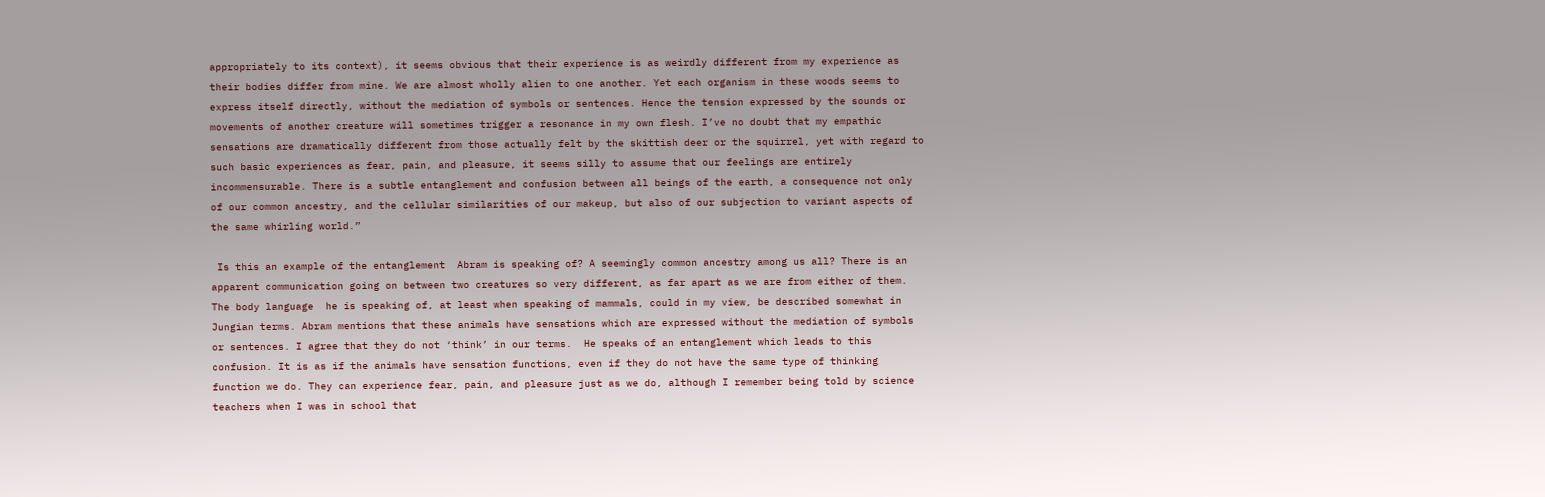appropriately to its context), it seems obvious that their experience is as weirdly different from my experience as their bodies differ from mine. We are almost wholly alien to one another. Yet each organism in these woods seems to express itself directly, without the mediation of symbols or sentences. Hence the tension expressed by the sounds or movements of another creature will sometimes trigger a resonance in my own flesh. I’ve no doubt that my empathic sensations are dramatically different from those actually felt by the skittish deer or the squirrel, yet with regard to such basic experiences as fear, pain, and pleasure, it seems silly to assume that our feelings are entirely incommensurable. There is a subtle entanglement and confusion between all beings of the earth, a consequence not only of our common ancestry, and the cellular similarities of our makeup, but also of our subjection to variant aspects of the same whirling world.”

 Is this an example of the entanglement  Abram is speaking of? A seemingly common ancestry among us all? There is an apparent communication going on between two creatures so very different, as far apart as we are from either of them.  The body language  he is speaking of, at least when speaking of mammals, could in my view, be described somewhat in Jungian terms. Abram mentions that these animals have sensations which are expressed without the mediation of symbols or sentences. I agree that they do not ‘think’ in our terms.  He speaks of an entanglement which leads to this confusion. It is as if the animals have sensation functions, even if they do not have the same type of thinking function we do. They can experience fear, pain, and pleasure just as we do, although I remember being told by science teachers when I was in school that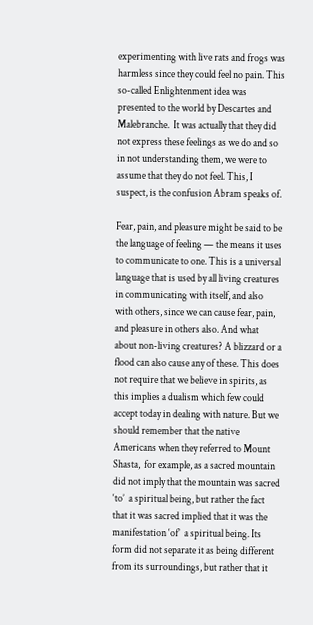experimenting with live rats and frogs was harmless since they could feel no pain. This so-called Enlightenment idea was presented to the world by Descartes and Malebranche.  It was actually that they did not express these feelings as we do and so in not understanding them, we were to assume that they do not feel. This, I suspect, is the confusion Abram speaks of.

Fear, pain, and pleasure might be said to be the language of feeling — the means it uses to communicate to one. This is a universal language that is used by all living creatures in communicating with itself, and also with others, since we can cause fear, pain, and pleasure in others also. And what about non-living creatures? A blizzard or a flood can also cause any of these. This does not require that we believe in spirits, as this implies a dualism which few could accept today in dealing with nature. But we should remember that the native Americans when they referred to Mount Shasta,  for example, as a sacred mountain did not imply that the mountain was sacred ‘to’  a spiritual being, but rather the fact that it was sacred implied that it was the manifestation ‘of’  a spiritual being. Its form did not separate it as being different from its surroundings, but rather that it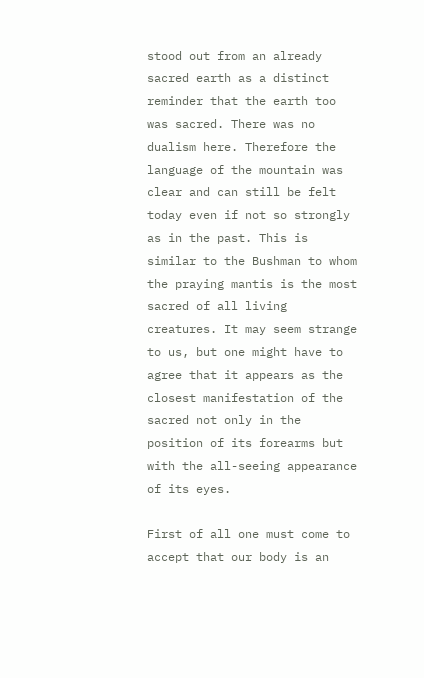stood out from an already sacred earth as a distinct reminder that the earth too was sacred. There was no dualism here. Therefore the language of the mountain was clear and can still be felt today even if not so strongly as in the past. This is similar to the Bushman to whom the praying mantis is the most sacred of all living creatures. It may seem strange to us, but one might have to agree that it appears as the closest manifestation of the sacred not only in the position of its forearms but with the all-seeing appearance of its eyes.

First of all one must come to accept that our body is an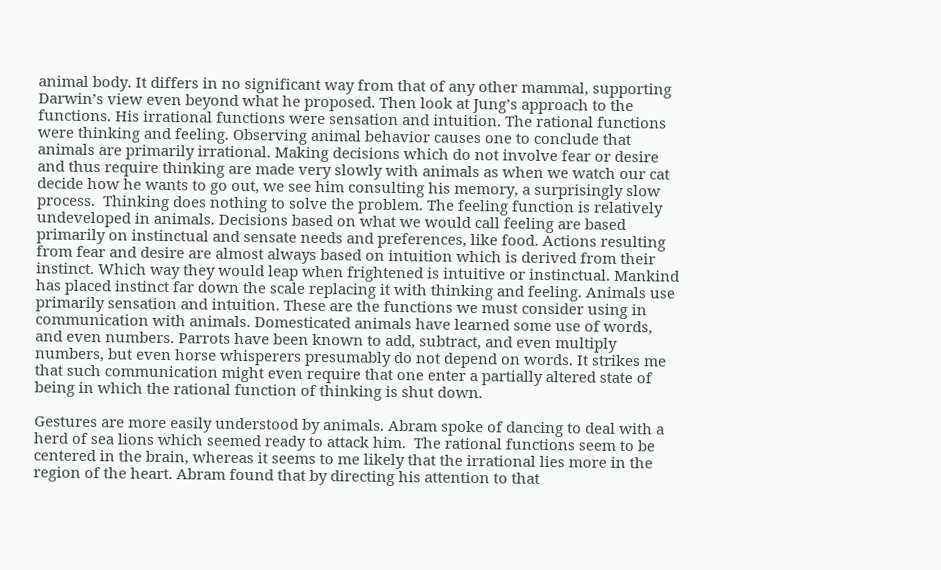animal body. It differs in no significant way from that of any other mammal, supporting Darwin’s view even beyond what he proposed. Then look at Jung’s approach to the functions. His irrational functions were sensation and intuition. The rational functions were thinking and feeling. Observing animal behavior causes one to conclude that animals are primarily irrational. Making decisions which do not involve fear or desire and thus require thinking are made very slowly with animals as when we watch our cat decide how he wants to go out, we see him consulting his memory, a surprisingly slow process.  Thinking does nothing to solve the problem. The feeling function is relatively undeveloped in animals. Decisions based on what we would call feeling are based primarily on instinctual and sensate needs and preferences, like food. Actions resulting from fear and desire are almost always based on intuition which is derived from their instinct. Which way they would leap when frightened is intuitive or instinctual. Mankind has placed instinct far down the scale replacing it with thinking and feeling. Animals use primarily sensation and intuition. These are the functions we must consider using in communication with animals. Domesticated animals have learned some use of words, and even numbers. Parrots have been known to add, subtract, and even multiply numbers, but even horse whisperers presumably do not depend on words. It strikes me that such communication might even require that one enter a partially altered state of being in which the rational function of thinking is shut down.

Gestures are more easily understood by animals. Abram spoke of dancing to deal with a herd of sea lions which seemed ready to attack him.  The rational functions seem to be centered in the brain, whereas it seems to me likely that the irrational lies more in the region of the heart. Abram found that by directing his attention to that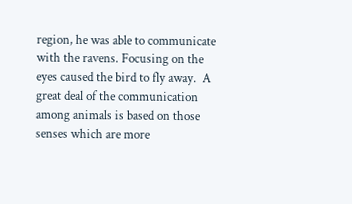region, he was able to communicate with the ravens. Focusing on the eyes caused the bird to fly away.  A great deal of the communication among animals is based on those senses which are more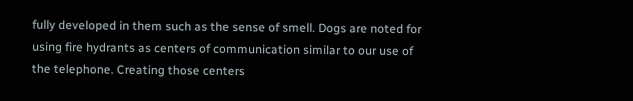fully developed in them such as the sense of smell. Dogs are noted for using fire hydrants as centers of communication similar to our use of the telephone. Creating those centers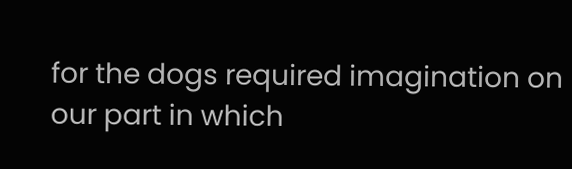for the dogs required imagination on our part in which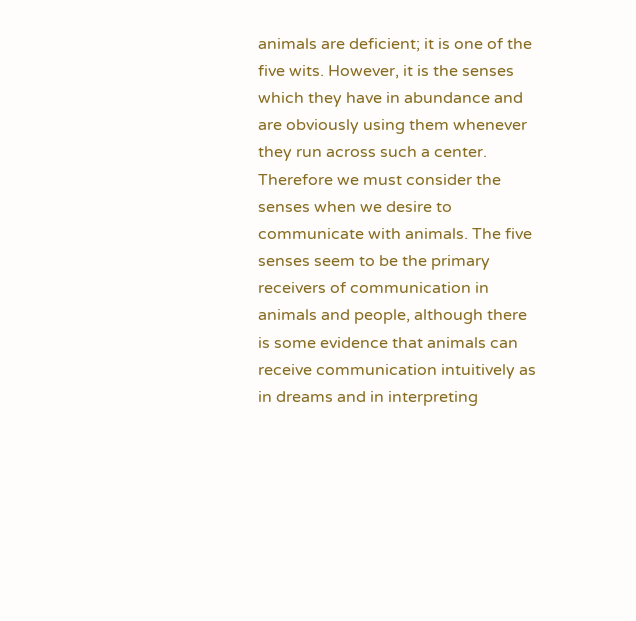animals are deficient; it is one of the five wits. However, it is the senses which they have in abundance and are obviously using them whenever they run across such a center. Therefore we must consider the senses when we desire to communicate with animals. The five senses seem to be the primary receivers of communication in animals and people, although there is some evidence that animals can receive communication intuitively as in dreams and in interpreting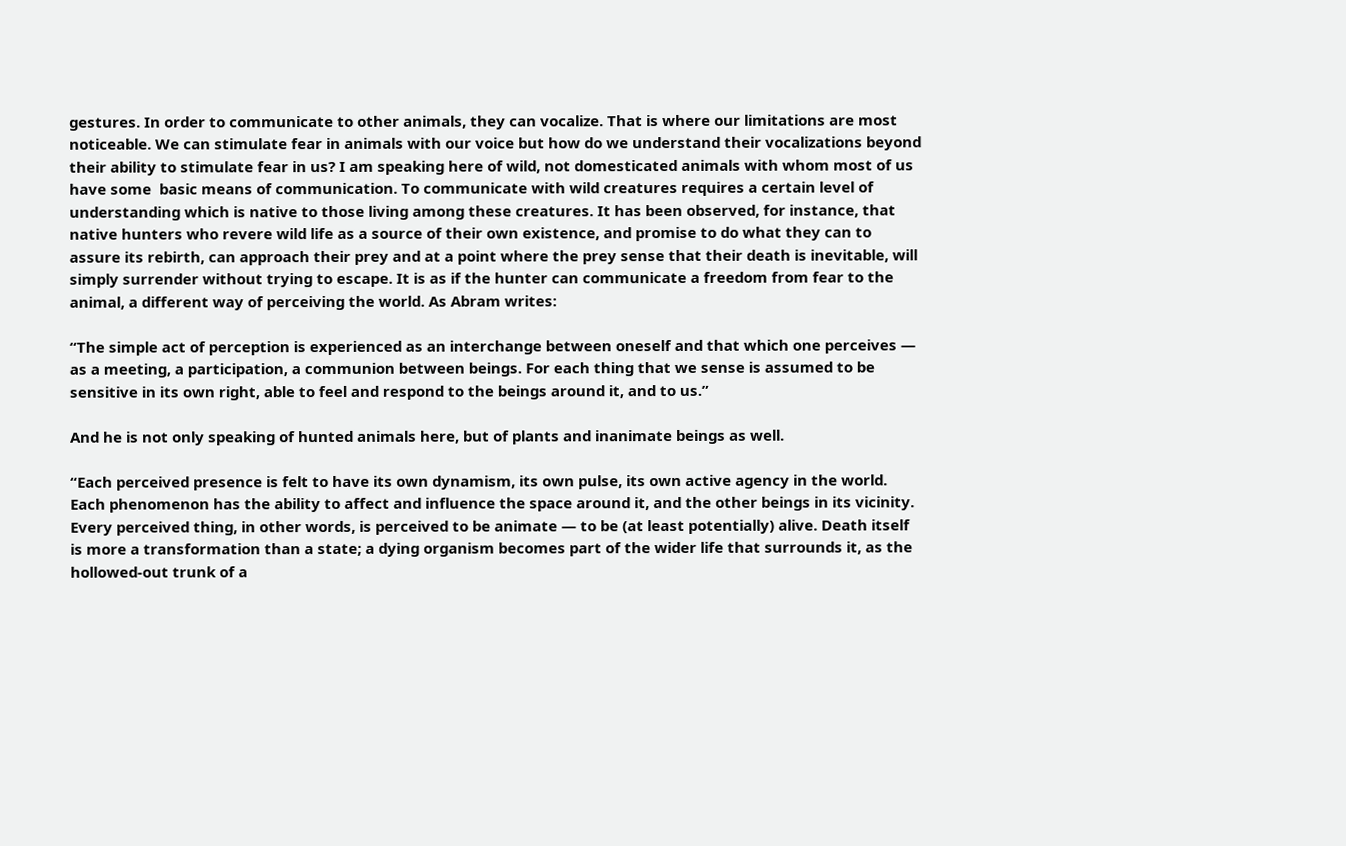gestures. In order to communicate to other animals, they can vocalize. That is where our limitations are most noticeable. We can stimulate fear in animals with our voice but how do we understand their vocalizations beyond their ability to stimulate fear in us? I am speaking here of wild, not domesticated animals with whom most of us have some  basic means of communication. To communicate with wild creatures requires a certain level of understanding which is native to those living among these creatures. It has been observed, for instance, that native hunters who revere wild life as a source of their own existence, and promise to do what they can to assure its rebirth, can approach their prey and at a point where the prey sense that their death is inevitable, will simply surrender without trying to escape. It is as if the hunter can communicate a freedom from fear to the animal, a different way of perceiving the world. As Abram writes:

“The simple act of perception is experienced as an interchange between oneself and that which one perceives — as a meeting, a participation, a communion between beings. For each thing that we sense is assumed to be sensitive in its own right, able to feel and respond to the beings around it, and to us.”

And he is not only speaking of hunted animals here, but of plants and inanimate beings as well.

“Each perceived presence is felt to have its own dynamism, its own pulse, its own active agency in the world. Each phenomenon has the ability to affect and influence the space around it, and the other beings in its vicinity. Every perceived thing, in other words, is perceived to be animate — to be (at least potentially) alive. Death itself is more a transformation than a state; a dying organism becomes part of the wider life that surrounds it, as the hollowed-out trunk of a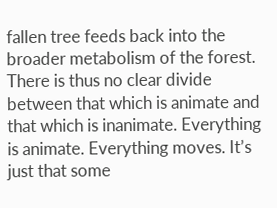fallen tree feeds back into the broader metabolism of the forest. There is thus no clear divide between that which is animate and that which is inanimate. Everything is animate. Everything moves. It’s just that some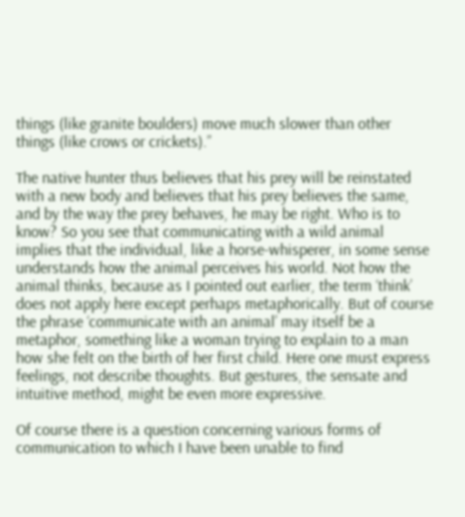things (like granite boulders) move much slower than other things (like crows or crickets).”

The native hunter thus believes that his prey will be reinstated with a new body and believes that his prey believes the same, and by the way the prey behaves, he may be right. Who is to know? So you see that communicating with a wild animal implies that the individual, like a horse-whisperer, in some sense understands how the animal perceives his world. Not how the animal thinks, because as I pointed out earlier, the term ‘think’ does not apply here except perhaps metaphorically. But of course the phrase ‘communicate with an animal’ may itself be a metaphor, something like a woman trying to explain to a man how she felt on the birth of her first child. Here one must express feelings, not describe thoughts. But gestures, the sensate and intuitive method, might be even more expressive.

Of course there is a question concerning various forms of communication to which I have been unable to find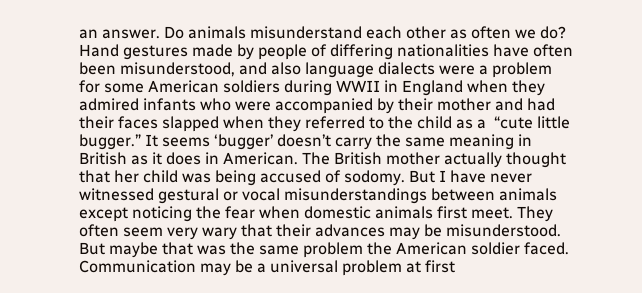an answer. Do animals misunderstand each other as often we do? Hand gestures made by people of differing nationalities have often been misunderstood, and also language dialects were a problem for some American soldiers during WWII in England when they admired infants who were accompanied by their mother and had their faces slapped when they referred to the child as a  “cute little bugger.” It seems ‘bugger’ doesn’t carry the same meaning in British as it does in American. The British mother actually thought that her child was being accused of sodomy. But I have never witnessed gestural or vocal misunderstandings between animals except noticing the fear when domestic animals first meet. They often seem very wary that their advances may be misunderstood. But maybe that was the same problem the American soldier faced. Communication may be a universal problem at first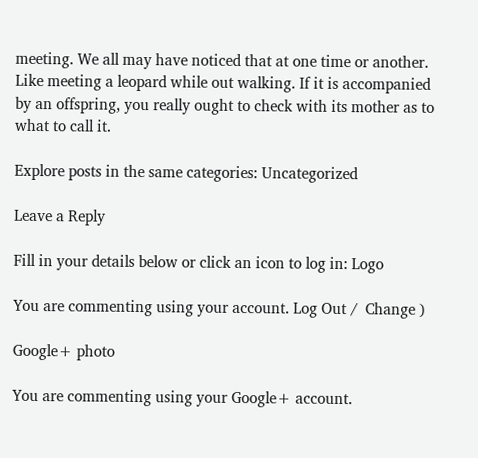meeting. We all may have noticed that at one time or another. Like meeting a leopard while out walking. If it is accompanied by an offspring, you really ought to check with its mother as to what to call it.

Explore posts in the same categories: Uncategorized

Leave a Reply

Fill in your details below or click an icon to log in: Logo

You are commenting using your account. Log Out /  Change )

Google+ photo

You are commenting using your Google+ account.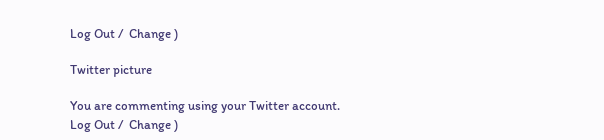Log Out /  Change )

Twitter picture

You are commenting using your Twitter account. Log Out /  Change )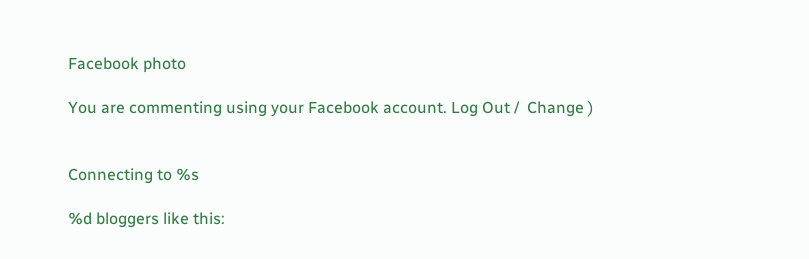Facebook photo

You are commenting using your Facebook account. Log Out /  Change )


Connecting to %s

%d bloggers like this: